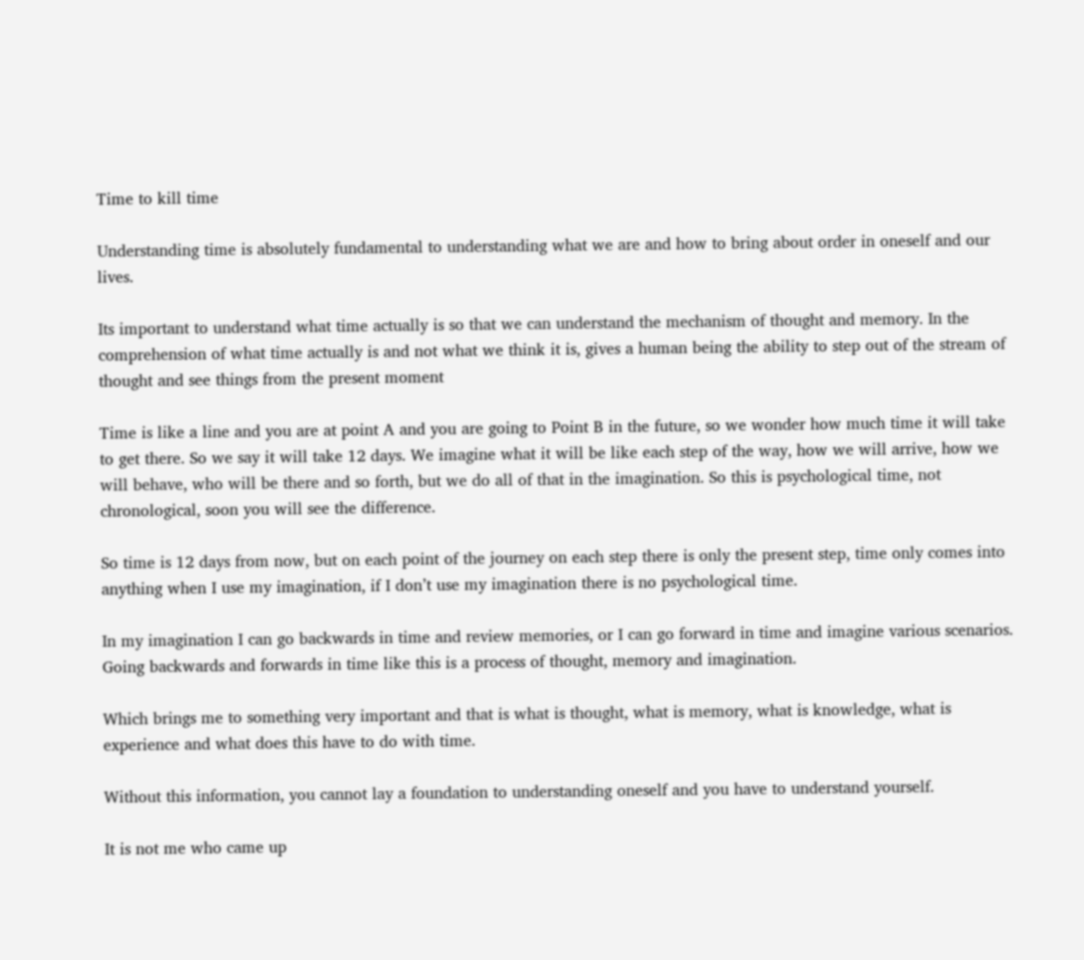Time to kill time

Understanding time is absolutely fundamental to understanding what we are and how to bring about order in oneself and our lives.

Its important to understand what time actually is so that we can understand the mechanism of thought and memory. In the comprehension of what time actually is and not what we think it is, gives a human being the ability to step out of the stream of thought and see things from the present moment

Time is like a line and you are at point A and you are going to Point B in the future, so we wonder how much time it will take to get there. So we say it will take 12 days. We imagine what it will be like each step of the way, how we will arrive, how we will behave, who will be there and so forth, but we do all of that in the imagination. So this is psychological time, not chronological, soon you will see the difference.

So time is 12 days from now, but on each point of the journey on each step there is only the present step, time only comes into anything when I use my imagination, if I don’t use my imagination there is no psychological time.

In my imagination I can go backwards in time and review memories, or I can go forward in time and imagine various scenarios. Going backwards and forwards in time like this is a process of thought, memory and imagination.

Which brings me to something very important and that is what is thought, what is memory, what is knowledge, what is experience and what does this have to do with time.

Without this information, you cannot lay a foundation to understanding oneself and you have to understand yourself.

It is not me who came up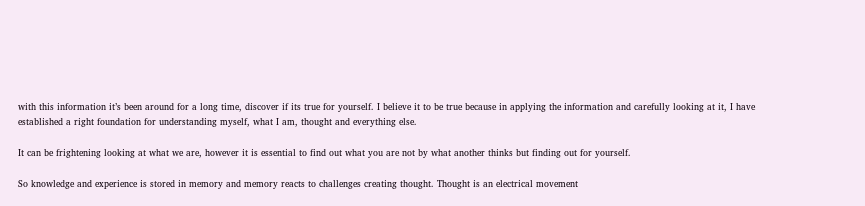with this information it’s been around for a long time, discover if its true for yourself. I believe it to be true because in applying the information and carefully looking at it, I have established a right foundation for understanding myself, what I am, thought and everything else.

It can be frightening looking at what we are, however it is essential to find out what you are not by what another thinks but finding out for yourself.

So knowledge and experience is stored in memory and memory reacts to challenges creating thought. Thought is an electrical movement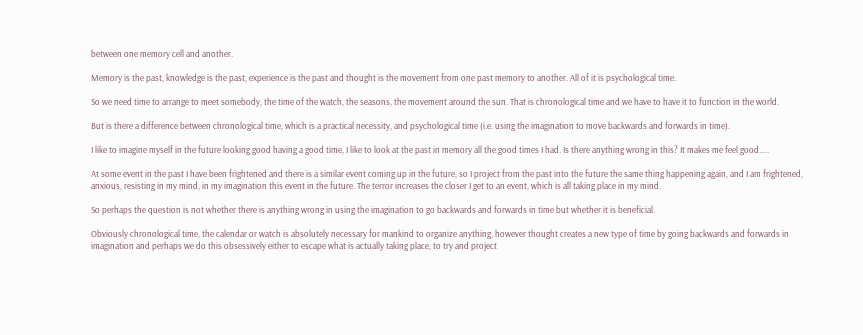between one memory cell and another.

Memory is the past, knowledge is the past, experience is the past and thought is the movement from one past memory to another. All of it is psychological time.

So we need time to arrange to meet somebody, the time of the watch, the seasons, the movement around the sun. That is chronological time and we have to have it to function in the world.

But is there a difference between chronological time, which is a practical necessity, and psychological time (i.e. using the imagination to move backwards and forwards in time).

I like to imagine myself in the future looking good having a good time, I like to look at the past in memory all the good times I had. Is there anything wrong in this? It makes me feel good…..

At some event in the past I have been frightened and there is a similar event coming up in the future, so I project from the past into the future the same thing happening again, and I am frightened, anxious, resisting in my mind, in my imagination this event in the future. The terror increases the closer I get to an event, which is all taking place in my mind.

So perhaps the question is not whether there is anything wrong in using the imagination to go backwards and forwards in time but whether it is beneficial.

Obviously chronological time, the calendar or watch is absolutely necessary for mankind to organize anything, however thought creates a new type of time by going backwards and forwards in imagination and perhaps we do this obsessively either to escape what is actually taking place, to try and project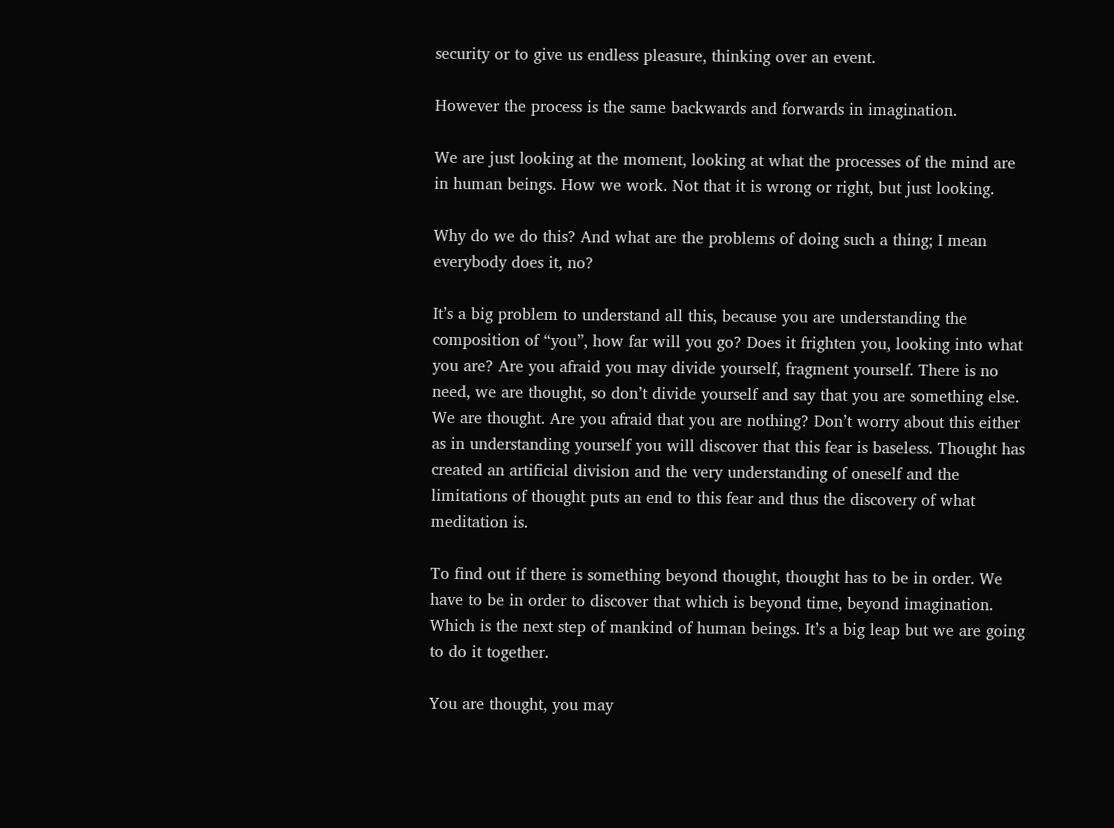security or to give us endless pleasure, thinking over an event.

However the process is the same backwards and forwards in imagination.

We are just looking at the moment, looking at what the processes of the mind are in human beings. How we work. Not that it is wrong or right, but just looking.

Why do we do this? And what are the problems of doing such a thing; I mean everybody does it, no?

It’s a big problem to understand all this, because you are understanding the composition of “you”, how far will you go? Does it frighten you, looking into what you are? Are you afraid you may divide yourself, fragment yourself. There is no need, we are thought, so don’t divide yourself and say that you are something else. We are thought. Are you afraid that you are nothing? Don’t worry about this either as in understanding yourself you will discover that this fear is baseless. Thought has created an artificial division and the very understanding of oneself and the limitations of thought puts an end to this fear and thus the discovery of what meditation is.

To find out if there is something beyond thought, thought has to be in order. We have to be in order to discover that which is beyond time, beyond imagination. Which is the next step of mankind of human beings. It’s a big leap but we are going to do it together.

You are thought, you may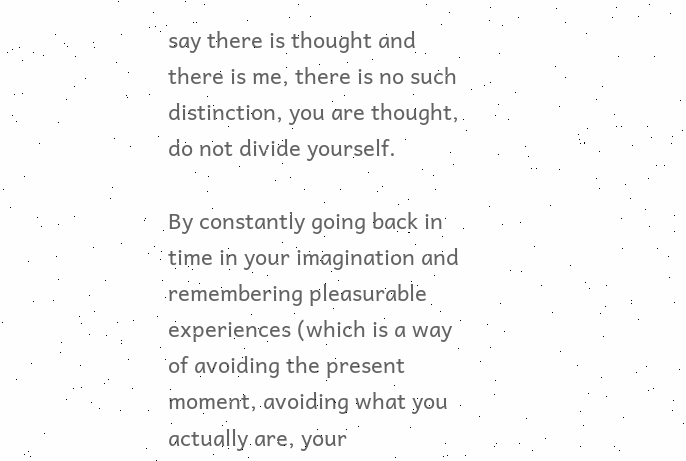say there is thought and there is me, there is no such distinction, you are thought, do not divide yourself.

By constantly going back in time in your imagination and remembering pleasurable experiences (which is a way of avoiding the present moment, avoiding what you actually are, your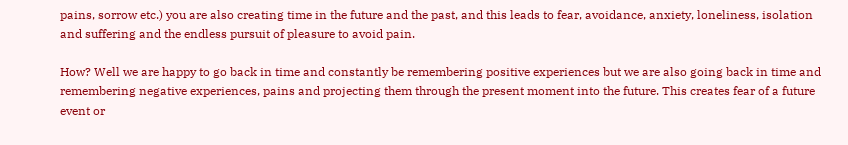pains, sorrow etc.) you are also creating time in the future and the past, and this leads to fear, avoidance, anxiety, loneliness, isolation and suffering and the endless pursuit of pleasure to avoid pain.

How? Well we are happy to go back in time and constantly be remembering positive experiences but we are also going back in time and remembering negative experiences, pains and projecting them through the present moment into the future. This creates fear of a future event or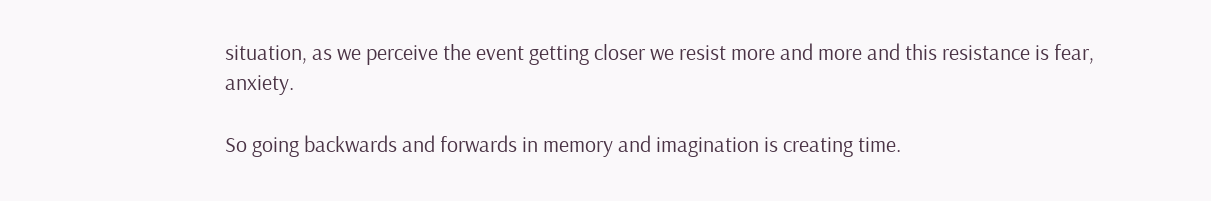situation, as we perceive the event getting closer we resist more and more and this resistance is fear, anxiety.

So going backwards and forwards in memory and imagination is creating time.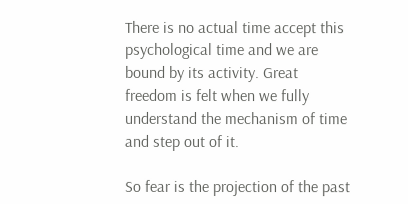There is no actual time accept this psychological time and we are bound by its activity. Great freedom is felt when we fully understand the mechanism of time and step out of it.

So fear is the projection of the past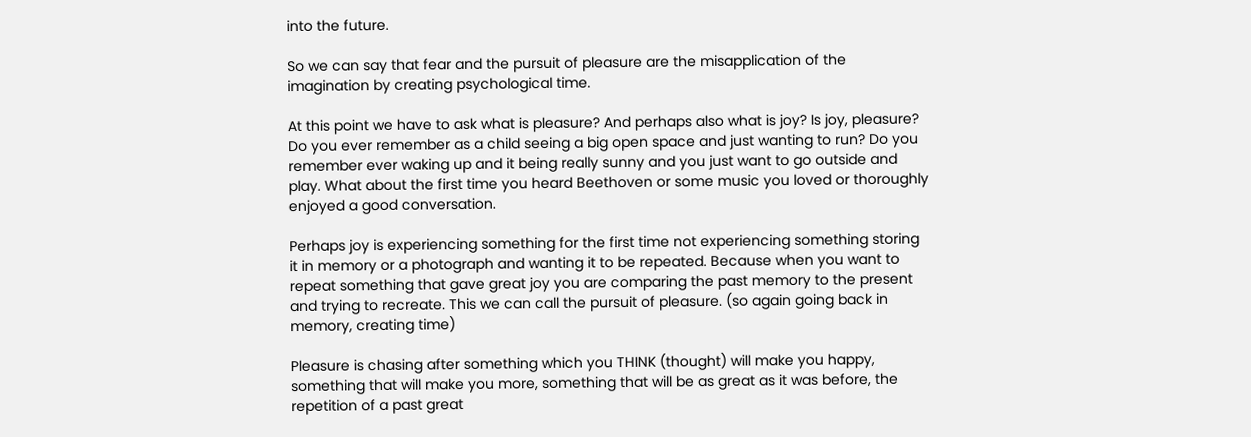into the future.

So we can say that fear and the pursuit of pleasure are the misapplication of the imagination by creating psychological time.

At this point we have to ask what is pleasure? And perhaps also what is joy? Is joy, pleasure? Do you ever remember as a child seeing a big open space and just wanting to run? Do you remember ever waking up and it being really sunny and you just want to go outside and play. What about the first time you heard Beethoven or some music you loved or thoroughly enjoyed a good conversation.

Perhaps joy is experiencing something for the first time not experiencing something storing it in memory or a photograph and wanting it to be repeated. Because when you want to repeat something that gave great joy you are comparing the past memory to the present and trying to recreate. This we can call the pursuit of pleasure. (so again going back in memory, creating time)

Pleasure is chasing after something which you THINK (thought) will make you happy, something that will make you more, something that will be as great as it was before, the repetition of a past great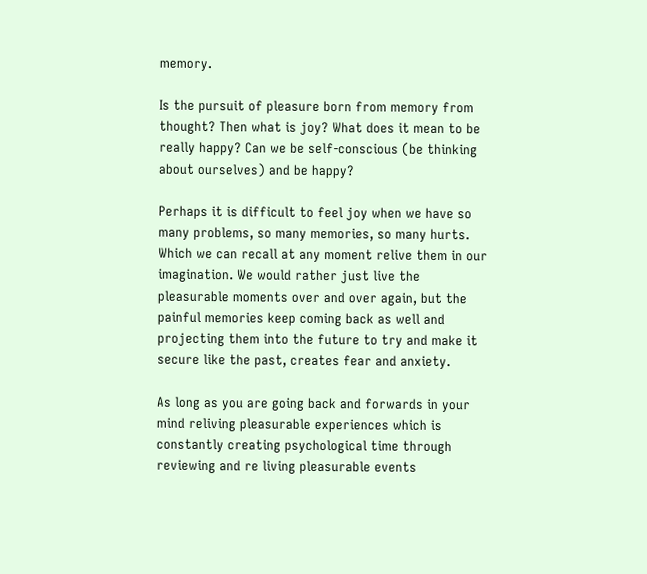memory.

Is the pursuit of pleasure born from memory from thought? Then what is joy? What does it mean to be really happy? Can we be self-conscious (be thinking about ourselves) and be happy?

Perhaps it is difficult to feel joy when we have so many problems, so many memories, so many hurts. Which we can recall at any moment relive them in our imagination. We would rather just live the pleasurable moments over and over again, but the painful memories keep coming back as well and projecting them into the future to try and make it secure like the past, creates fear and anxiety.

As long as you are going back and forwards in your mind reliving pleasurable experiences which is constantly creating psychological time through reviewing and re living pleasurable events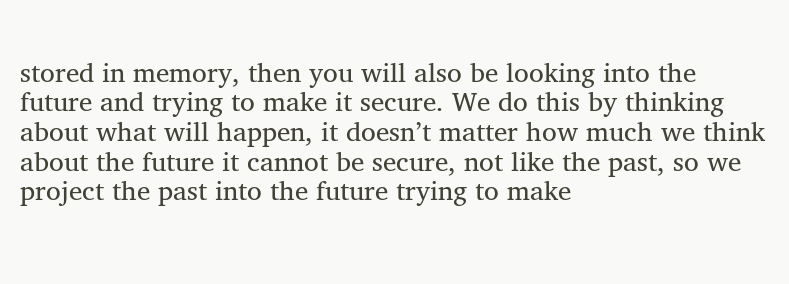stored in memory, then you will also be looking into the future and trying to make it secure. We do this by thinking about what will happen, it doesn’t matter how much we think about the future it cannot be secure, not like the past, so we project the past into the future trying to make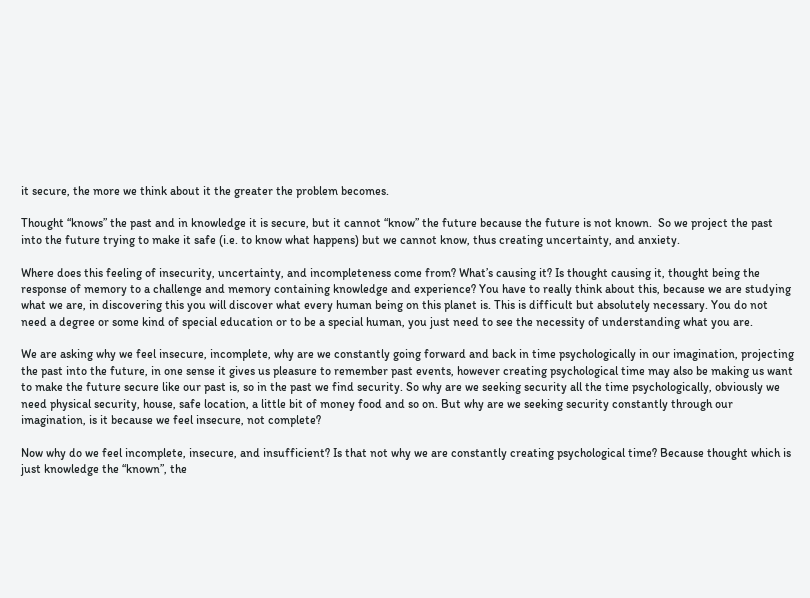it secure, the more we think about it the greater the problem becomes.

Thought “knows” the past and in knowledge it is secure, but it cannot “know” the future because the future is not known.  So we project the past into the future trying to make it safe (i.e. to know what happens) but we cannot know, thus creating uncertainty, and anxiety.

Where does this feeling of insecurity, uncertainty, and incompleteness come from? What’s causing it? Is thought causing it, thought being the response of memory to a challenge and memory containing knowledge and experience? You have to really think about this, because we are studying what we are, in discovering this you will discover what every human being on this planet is. This is difficult but absolutely necessary. You do not need a degree or some kind of special education or to be a special human, you just need to see the necessity of understanding what you are.

We are asking why we feel insecure, incomplete, why are we constantly going forward and back in time psychologically in our imagination, projecting the past into the future, in one sense it gives us pleasure to remember past events, however creating psychological time may also be making us want to make the future secure like our past is, so in the past we find security. So why are we seeking security all the time psychologically, obviously we need physical security, house, safe location, a little bit of money food and so on. But why are we seeking security constantly through our imagination, is it because we feel insecure, not complete?

Now why do we feel incomplete, insecure, and insufficient? Is that not why we are constantly creating psychological time? Because thought which is just knowledge the “known”, the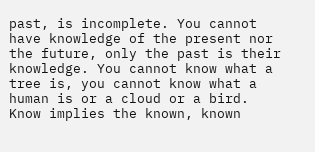past, is incomplete. You cannot have knowledge of the present nor the future, only the past is their knowledge. You cannot know what a tree is, you cannot know what a human is or a cloud or a bird. Know implies the known, known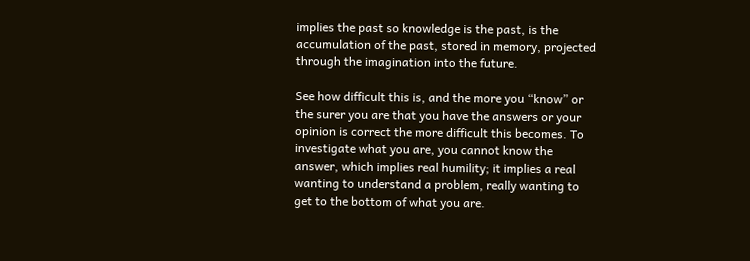implies the past so knowledge is the past, is the accumulation of the past, stored in memory, projected through the imagination into the future.

See how difficult this is, and the more you “know” or the surer you are that you have the answers or your opinion is correct the more difficult this becomes. To investigate what you are, you cannot know the answer, which implies real humility; it implies a real wanting to understand a problem, really wanting to get to the bottom of what you are.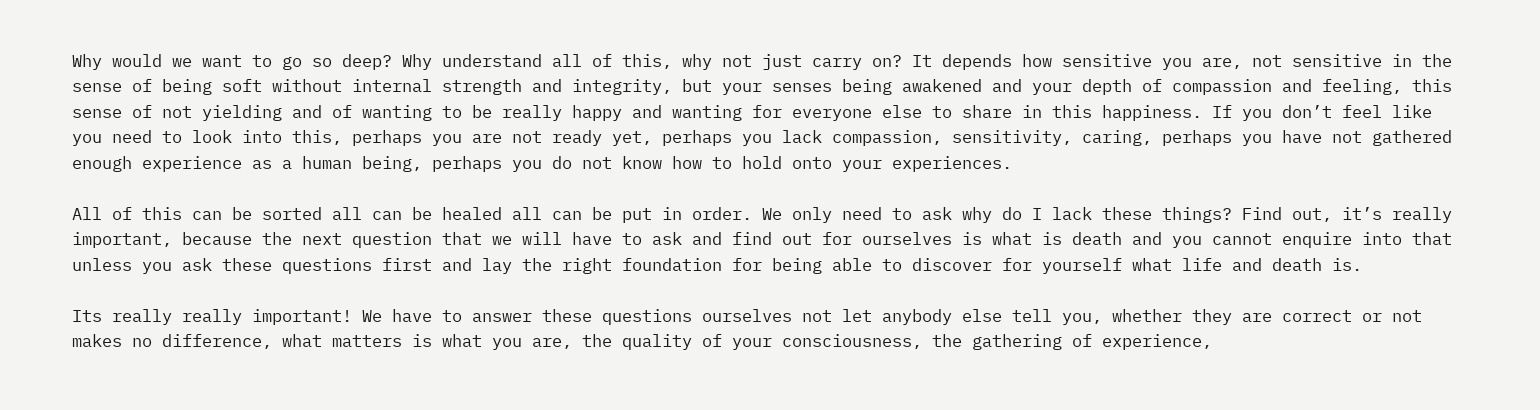Why would we want to go so deep? Why understand all of this, why not just carry on? It depends how sensitive you are, not sensitive in the sense of being soft without internal strength and integrity, but your senses being awakened and your depth of compassion and feeling, this sense of not yielding and of wanting to be really happy and wanting for everyone else to share in this happiness. If you don’t feel like you need to look into this, perhaps you are not ready yet, perhaps you lack compassion, sensitivity, caring, perhaps you have not gathered enough experience as a human being, perhaps you do not know how to hold onto your experiences.

All of this can be sorted all can be healed all can be put in order. We only need to ask why do I lack these things? Find out, it’s really important, because the next question that we will have to ask and find out for ourselves is what is death and you cannot enquire into that unless you ask these questions first and lay the right foundation for being able to discover for yourself what life and death is.

Its really really important! We have to answer these questions ourselves not let anybody else tell you, whether they are correct or not makes no difference, what matters is what you are, the quality of your consciousness, the gathering of experience,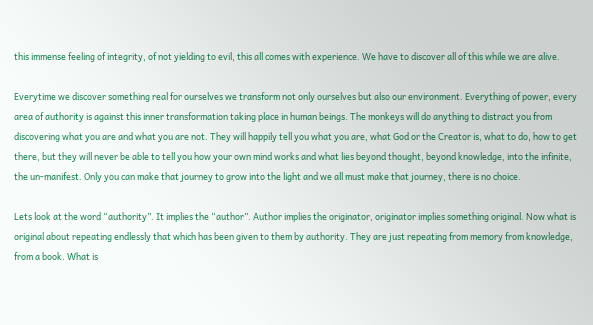this immense feeling of integrity, of not yielding to evil, this all comes with experience. We have to discover all of this while we are alive.

Everytime we discover something real for ourselves we transform not only ourselves but also our environment. Everything of power, every area of authority is against this inner transformation taking place in human beings. The monkeys will do anything to distract you from discovering what you are and what you are not. They will happily tell you what you are, what God or the Creator is, what to do, how to get there, but they will never be able to tell you how your own mind works and what lies beyond thought, beyond knowledge, into the infinite, the un-manifest. Only you can make that journey to grow into the light and we all must make that journey, there is no choice.

Lets look at the word “authority”. It implies the “author”. Author implies the originator, originator implies something original. Now what is original about repeating endlessly that which has been given to them by authority. They are just repeating from memory from knowledge, from a book. What is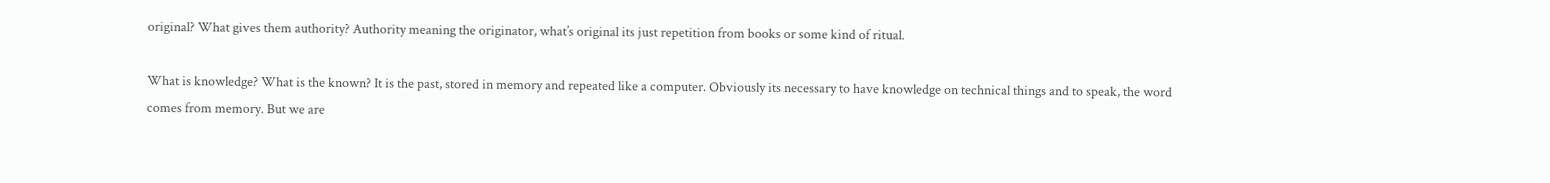original? What gives them authority? Authority meaning the originator, what’s original its just repetition from books or some kind of ritual.

What is knowledge? What is the known? It is the past, stored in memory and repeated like a computer. Obviously its necessary to have knowledge on technical things and to speak, the word comes from memory. But we are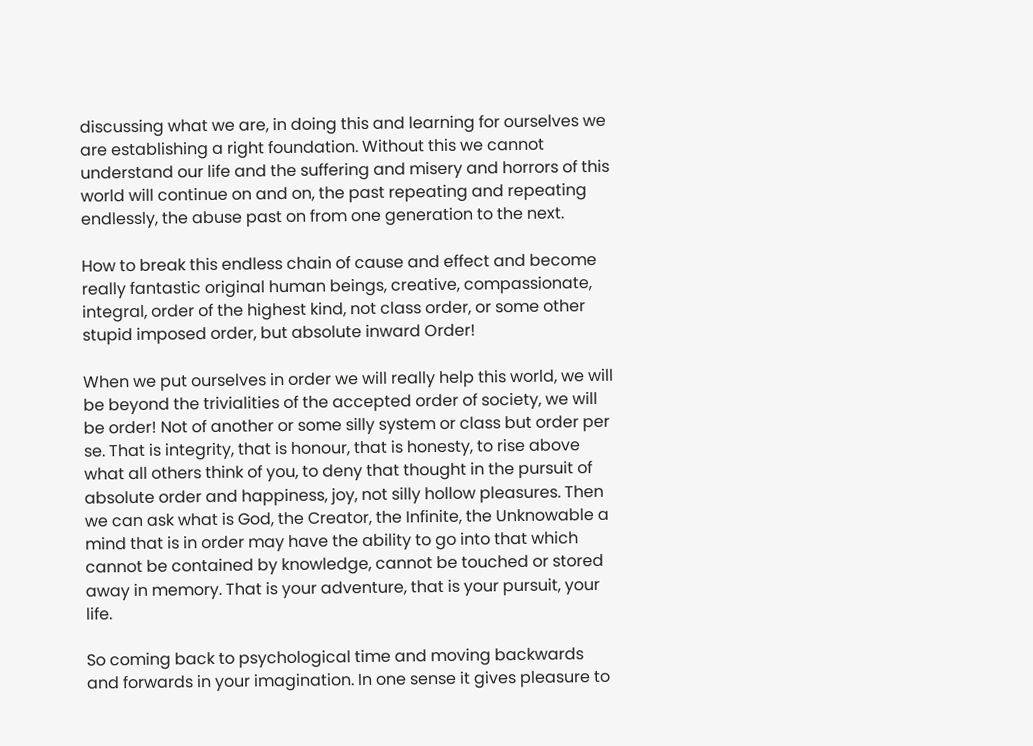discussing what we are, in doing this and learning for ourselves we are establishing a right foundation. Without this we cannot understand our life and the suffering and misery and horrors of this world will continue on and on, the past repeating and repeating endlessly, the abuse past on from one generation to the next.

How to break this endless chain of cause and effect and become really fantastic original human beings, creative, compassionate, integral, order of the highest kind, not class order, or some other stupid imposed order, but absolute inward Order!

When we put ourselves in order we will really help this world, we will be beyond the trivialities of the accepted order of society, we will be order! Not of another or some silly system or class but order per se. That is integrity, that is honour, that is honesty, to rise above what all others think of you, to deny that thought in the pursuit of absolute order and happiness, joy, not silly hollow pleasures. Then we can ask what is God, the Creator, the Infinite, the Unknowable a mind that is in order may have the ability to go into that which cannot be contained by knowledge, cannot be touched or stored away in memory. That is your adventure, that is your pursuit, your life.

So coming back to psychological time and moving backwards and forwards in your imagination. In one sense it gives pleasure to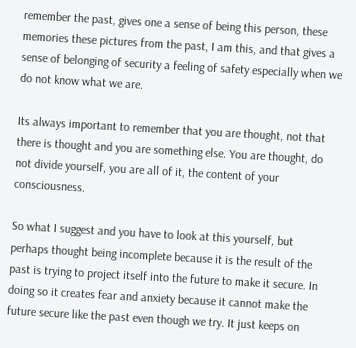remember the past, gives one a sense of being this person, these memories these pictures from the past, I am this, and that gives a sense of belonging of security a feeling of safety especially when we do not know what we are.

Its always important to remember that you are thought, not that there is thought and you are something else. You are thought, do not divide yourself, you are all of it, the content of your consciousness.

So what I suggest and you have to look at this yourself, but perhaps thought being incomplete because it is the result of the past is trying to project itself into the future to make it secure. In doing so it creates fear and anxiety because it cannot make the future secure like the past even though we try. It just keeps on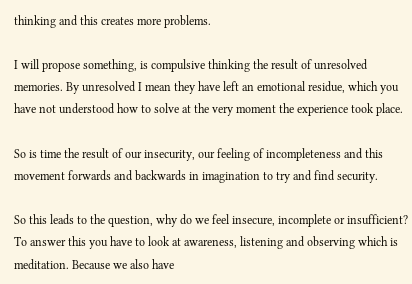thinking and this creates more problems.

I will propose something, is compulsive thinking the result of unresolved memories. By unresolved I mean they have left an emotional residue, which you have not understood how to solve at the very moment the experience took place.

So is time the result of our insecurity, our feeling of incompleteness and this movement forwards and backwards in imagination to try and find security.

So this leads to the question, why do we feel insecure, incomplete or insufficient? To answer this you have to look at awareness, listening and observing which is meditation. Because we also have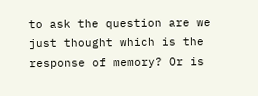to ask the question are we just thought which is the response of memory? Or is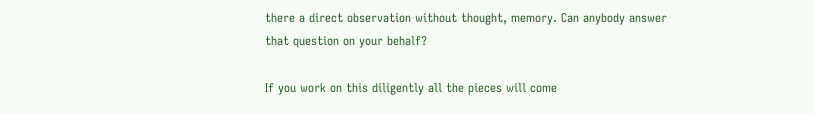there a direct observation without thought, memory. Can anybody answer that question on your behalf?

If you work on this diligently all the pieces will come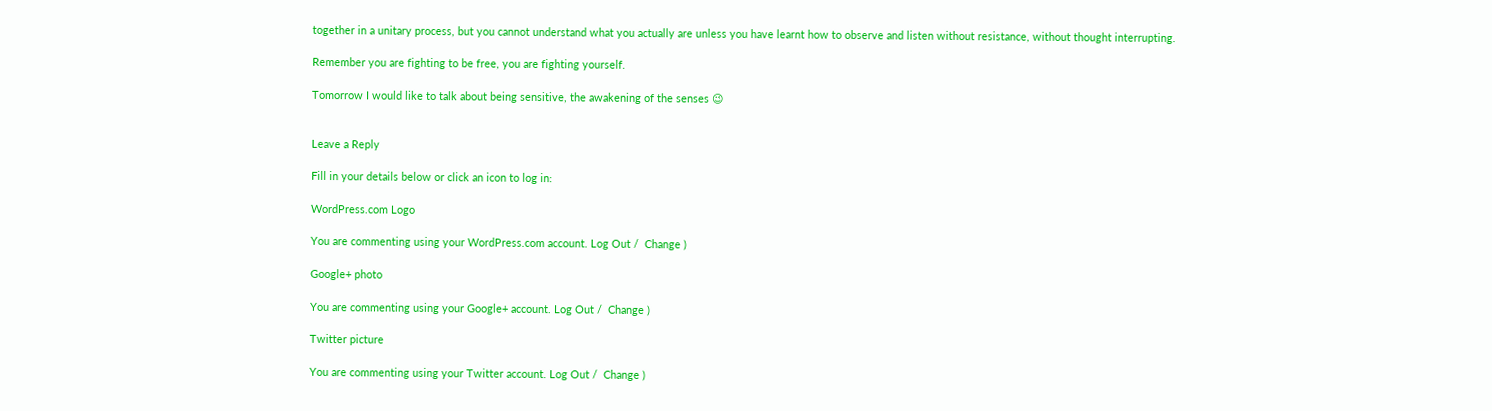together in a unitary process, but you cannot understand what you actually are unless you have learnt how to observe and listen without resistance, without thought interrupting.

Remember you are fighting to be free, you are fighting yourself.

Tomorrow I would like to talk about being sensitive, the awakening of the senses 😉


Leave a Reply

Fill in your details below or click an icon to log in:

WordPress.com Logo

You are commenting using your WordPress.com account. Log Out /  Change )

Google+ photo

You are commenting using your Google+ account. Log Out /  Change )

Twitter picture

You are commenting using your Twitter account. Log Out /  Change )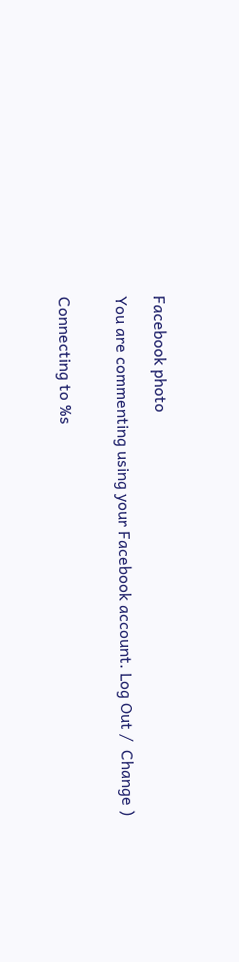Facebook photo

You are commenting using your Facebook account. Log Out /  Change )


Connecting to %s